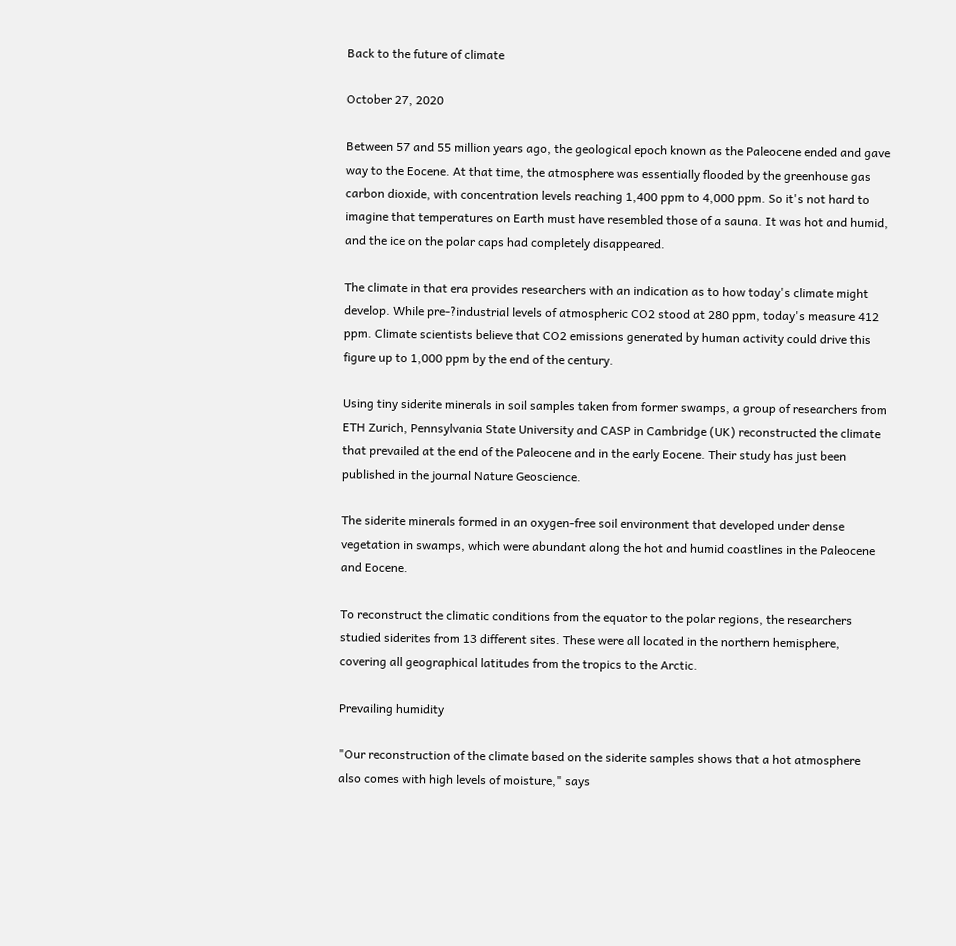Back to the future of climate

October 27, 2020

Between 57 and 55 million years ago, the geological epoch known as the Paleocene ended and gave way to the Eocene. At that time, the atmosphere was essentially flooded by the greenhouse gas carbon dioxide, with concentration levels reaching 1,400 ppm to 4,000 ppm. So it's not hard to imagine that temperatures on Earth must have resembled those of a sauna. It was hot and humid, and the ice on the polar caps had completely disappeared.

The climate in that era provides researchers with an indication as to how today's climate might develop. While pre-?industrial levels of atmospheric CO2 stood at 280 ppm, today's measure 412 ppm. Climate scientists believe that CO2 emissions generated by human activity could drive this figure up to 1,000 ppm by the end of the century.

Using tiny siderite minerals in soil samples taken from former swamps, a group of researchers from ETH Zurich, Pennsylvania State University and CASP in Cambridge (UK) reconstructed the climate that prevailed at the end of the Paleocene and in the early Eocene. Their study has just been published in the journal Nature Geoscience.

The siderite minerals formed in an oxygen-free soil environment that developed under dense vegetation in swamps, which were abundant along the hot and humid coastlines in the Paleocene and Eocene.

To reconstruct the climatic conditions from the equator to the polar regions, the researchers studied siderites from 13 different sites. These were all located in the northern hemisphere, covering all geographical latitudes from the tropics to the Arctic.

Prevailing humidity

"Our reconstruction of the climate based on the siderite samples shows that a hot atmosphere also comes with high levels of moisture," says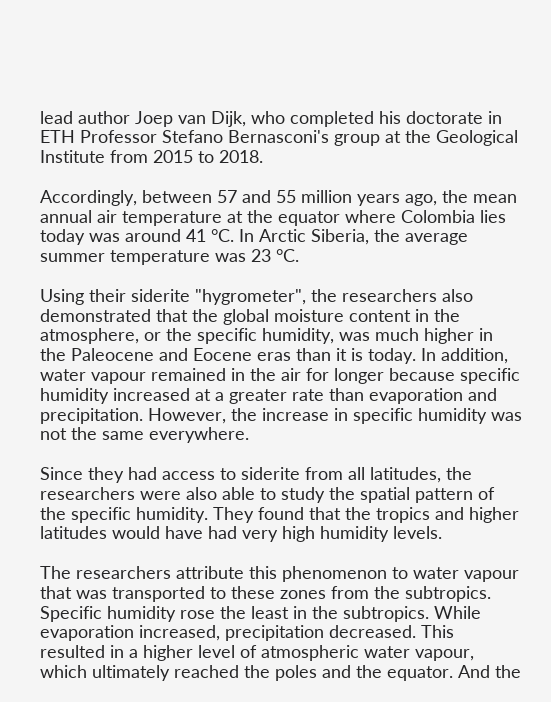lead author Joep van Dijk, who completed his doctorate in ETH Professor Stefano Bernasconi's group at the Geological Institute from 2015 to 2018.

Accordingly, between 57 and 55 million years ago, the mean annual air temperature at the equator where Colombia lies today was around 41 °C. In Arctic Siberia, the average summer temperature was 23 °C.

Using their siderite "hygrometer", the researchers also demonstrated that the global moisture content in the atmosphere, or the specific humidity, was much higher in the Paleocene and Eocene eras than it is today. In addition, water vapour remained in the air for longer because specific humidity increased at a greater rate than evaporation and precipitation. However, the increase in specific humidity was not the same everywhere.

Since they had access to siderite from all latitudes, the researchers were also able to study the spatial pattern of the specific humidity. They found that the tropics and higher latitudes would have had very high humidity levels.

The researchers attribute this phenomenon to water vapour that was transported to these zones from the subtropics. Specific humidity rose the least in the subtropics. While evaporation increased, precipitation decreased. This resulted in a higher level of atmospheric water vapour, which ultimately reached the poles and the equator. And the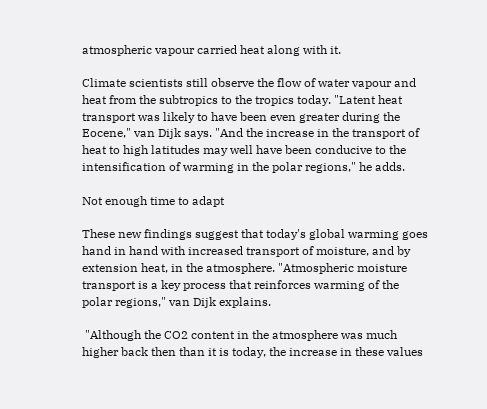atmospheric vapour carried heat along with it.

Climate scientists still observe the flow of water vapour and heat from the subtropics to the tropics today. "Latent heat transport was likely to have been even greater during the Eocene," van Dijk says. "And the increase in the transport of heat to high latitudes may well have been conducive to the intensification of warming in the polar regions," he adds.

Not enough time to adapt

These new findings suggest that today's global warming goes hand in hand with increased transport of moisture, and by extension heat, in the atmosphere. "Atmospheric moisture transport is a key process that reinforces warming of the polar regions," van Dijk explains.

 "Although the CO2 content in the atmosphere was much higher back then than it is today, the increase in these values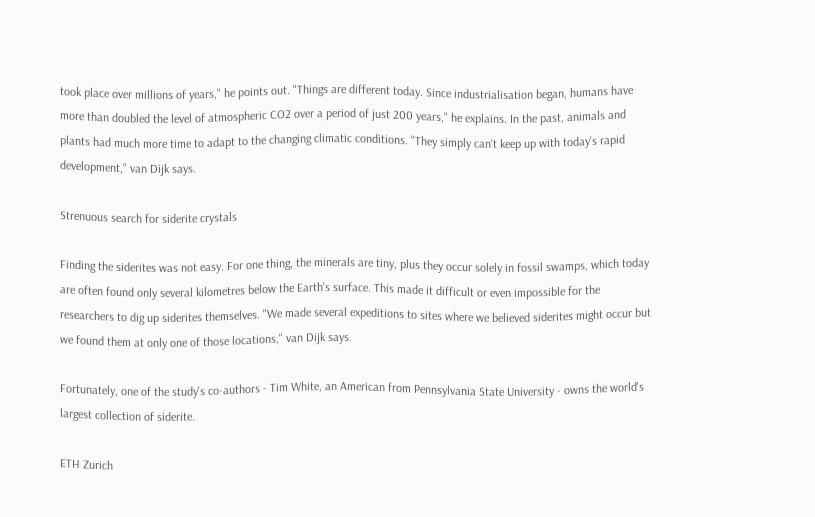took place over millions of years," he points out. "Things are different today. Since industrialisation began, humans have more than doubled the level of atmospheric CO2 over a period of just 200 years," he explains. In the past, animals and plants had much more time to adapt to the changing climatic conditions. "They simply can't keep up with today's rapid development," van Dijk says.

Strenuous search for siderite crystals

Finding the siderites was not easy. For one thing, the minerals are tiny, plus they occur solely in fossil swamps, which today are often found only several kilometres below the Earth's surface. This made it difficult or even impossible for the researchers to dig up siderites themselves. "We made several expeditions to sites where we believed siderites might occur but we found them at only one of those locations," van Dijk says.

Fortunately, one of the study's co-authors - Tim White, an American from Pennsylvania State University - owns the world's largest collection of siderite.

ETH Zurich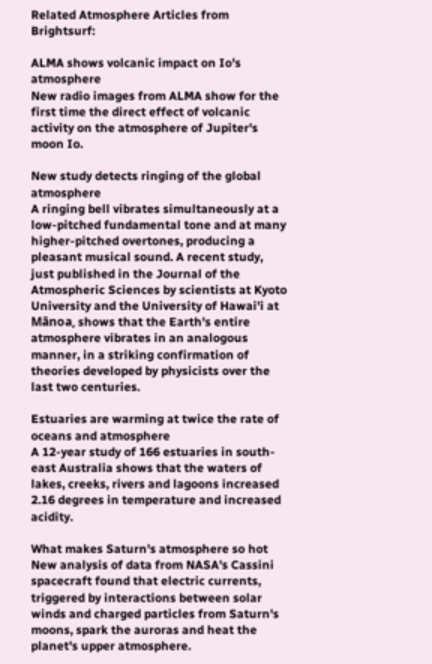Related Atmosphere Articles from Brightsurf:

ALMA shows volcanic impact on Io's atmosphere
New radio images from ALMA show for the first time the direct effect of volcanic activity on the atmosphere of Jupiter's moon Io.

New study detects ringing of the global atmosphere
A ringing bell vibrates simultaneously at a low-pitched fundamental tone and at many higher-pitched overtones, producing a pleasant musical sound. A recent study, just published in the Journal of the Atmospheric Sciences by scientists at Kyoto University and the University of Hawai'i at Mānoa, shows that the Earth's entire atmosphere vibrates in an analogous manner, in a striking confirmation of theories developed by physicists over the last two centuries.

Estuaries are warming at twice the rate of oceans and atmosphere
A 12-year study of 166 estuaries in south-east Australia shows that the waters of lakes, creeks, rivers and lagoons increased 2.16 degrees in temperature and increased acidity.

What makes Saturn's atmosphere so hot
New analysis of data from NASA's Cassini spacecraft found that electric currents, triggered by interactions between solar winds and charged particles from Saturn's moons, spark the auroras and heat the planet's upper atmosphere.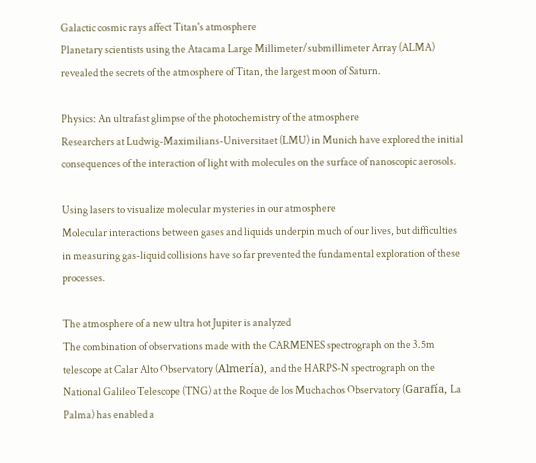Galactic cosmic rays affect Titan's atmosphere
Planetary scientists using the Atacama Large Millimeter/submillimeter Array (ALMA) revealed the secrets of the atmosphere of Titan, the largest moon of Saturn.

Physics: An ultrafast glimpse of the photochemistry of the atmosphere
Researchers at Ludwig-Maximilians-Universitaet (LMU) in Munich have explored the initial consequences of the interaction of light with molecules on the surface of nanoscopic aerosols.

Using lasers to visualize molecular mysteries in our atmosphere
Molecular interactions between gases and liquids underpin much of our lives, but difficulties in measuring gas-liquid collisions have so far prevented the fundamental exploration of these processes.

The atmosphere of a new ultra hot Jupiter is analyzed
The combination of observations made with the CARMENES spectrograph on the 3.5m telescope at Calar Alto Observatory (Almería), and the HARPS-N spectrograph on the National Galileo Telescope (TNG) at the Roque de los Muchachos Observatory (Garafía, La Palma) has enabled a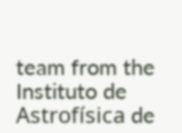team from the Instituto de Astrofísica de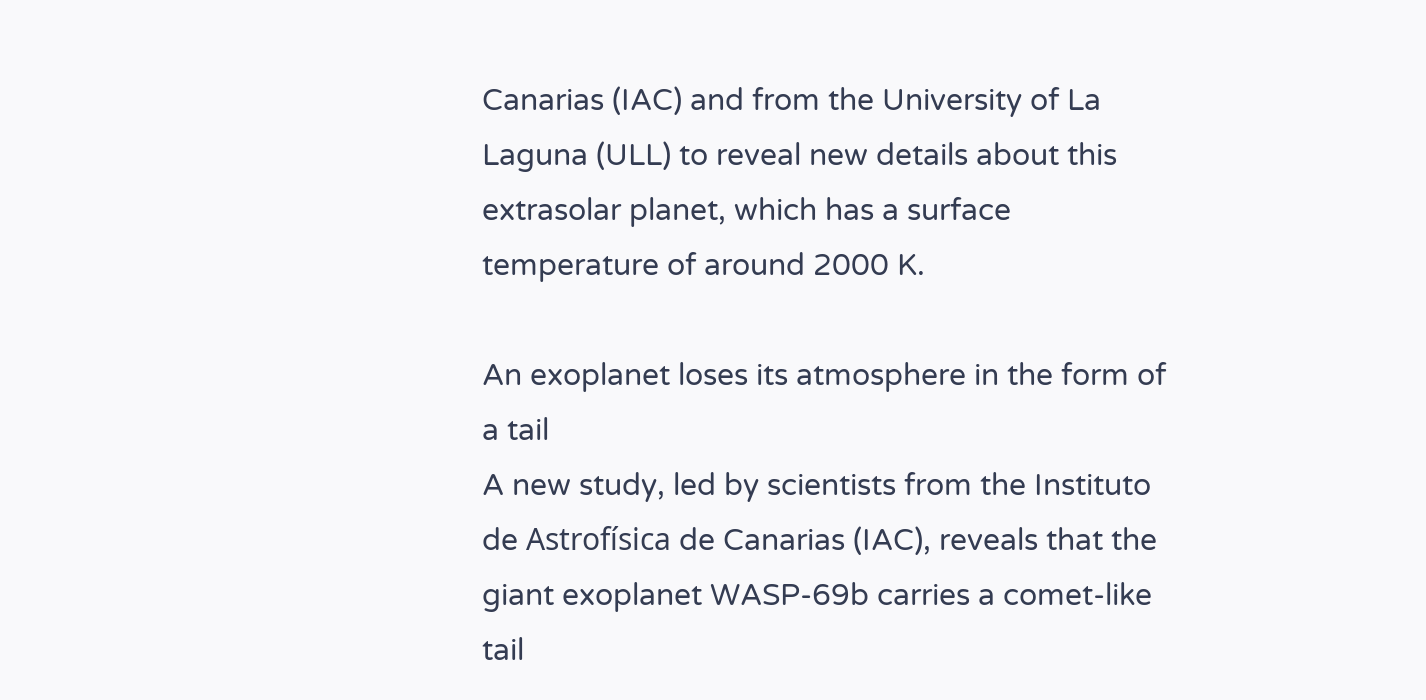Canarias (IAC) and from the University of La Laguna (ULL) to reveal new details about this extrasolar planet, which has a surface temperature of around 2000 K.

An exoplanet loses its atmosphere in the form of a tail
A new study, led by scientists from the Instituto de Astrofísica de Canarias (IAC), reveals that the giant exoplanet WASP-69b carries a comet-like tail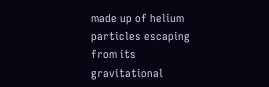made up of helium particles escaping from its gravitational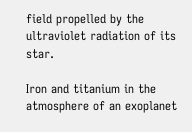field propelled by the ultraviolet radiation of its star.

Iron and titanium in the atmosphere of an exoplanet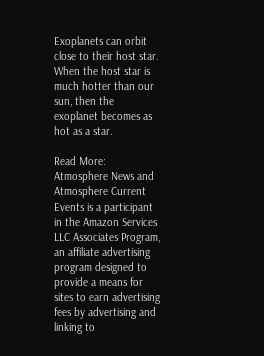Exoplanets can orbit close to their host star. When the host star is much hotter than our sun, then the exoplanet becomes as hot as a star.

Read More: Atmosphere News and Atmosphere Current Events is a participant in the Amazon Services LLC Associates Program, an affiliate advertising program designed to provide a means for sites to earn advertising fees by advertising and linking to